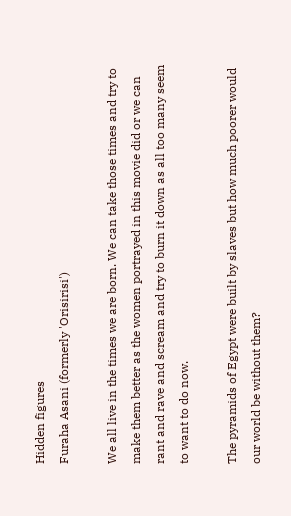Hidden figures
Furaha Asani (formerly 'Orisirisi')

We all live in the times we are born. We can take those times and try to make them better as the women portrayed in this movie did or we can rant and rave and scream and try to burn it down as all too many seem to want to do now.

The pyramids of Egypt were built by slaves but how much poorer would our world be without them?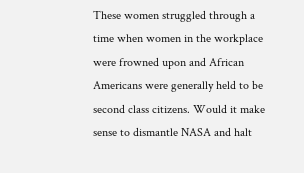These women struggled through a time when women in the workplace were frowned upon and African Americans were generally held to be second class citizens. Would it make sense to dismantle NASA and halt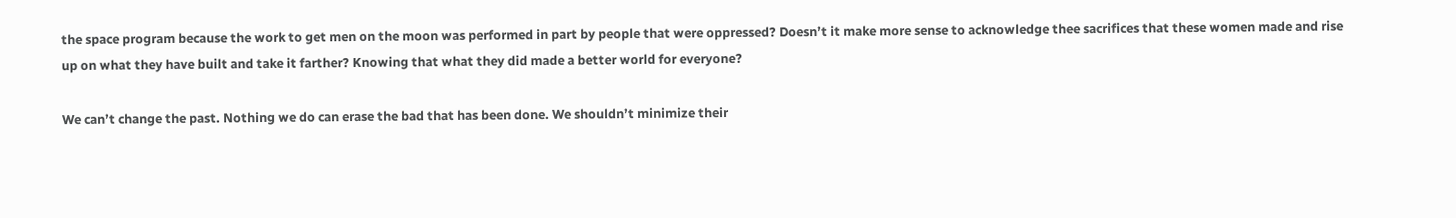the space program because the work to get men on the moon was performed in part by people that were oppressed? Doesn’t it make more sense to acknowledge thee sacrifices that these women made and rise up on what they have built and take it farther? Knowing that what they did made a better world for everyone?

We can’t change the past. Nothing we do can erase the bad that has been done. We shouldn’t minimize their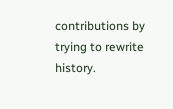contributions by trying to rewrite history.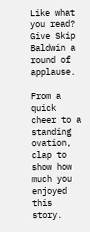Like what you read? Give Skip Baldwin a round of applause.

From a quick cheer to a standing ovation, clap to show how much you enjoyed this story.